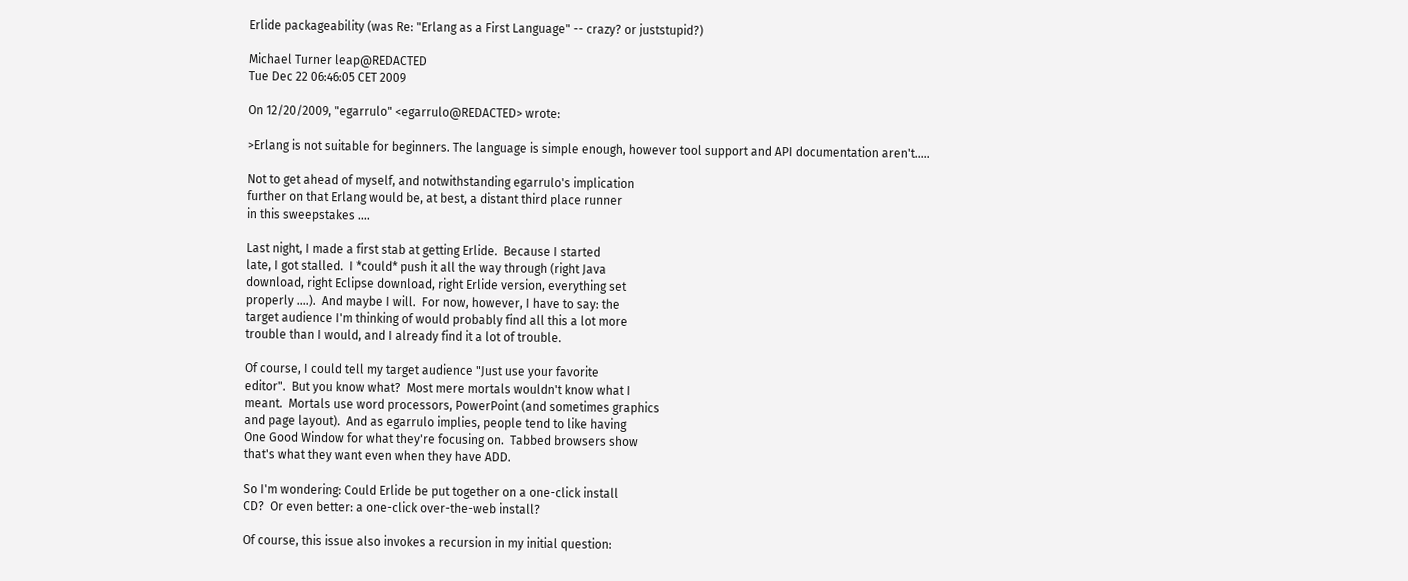Erlide packageability (was Re: "Erlang as a First Language" -- crazy? or juststupid?)

Michael Turner leap@REDACTED
Tue Dec 22 06:46:05 CET 2009

On 12/20/2009, "egarrulo" <egarrulo@REDACTED> wrote:

>Erlang is not suitable for beginners. The language is simple enough, however tool support and API documentation aren't.....

Not to get ahead of myself, and notwithstanding egarrulo's implication
further on that Erlang would be, at best, a distant third place runner
in this sweepstakes ....

Last night, I made a first stab at getting Erlide.  Because I started
late, I got stalled.  I *could* push it all the way through (right Java
download, right Eclipse download, right Erlide version, everything set
properly ....).  And maybe I will.  For now, however, I have to say: the
target audience I'm thinking of would probably find all this a lot more
trouble than I would, and I already find it a lot of trouble.

Of course, I could tell my target audience "Just use your favorite
editor".  But you know what?  Most mere mortals wouldn't know what I
meant.  Mortals use word processors, PowerPoint (and sometimes graphics
and page layout).  And as egarrulo implies, people tend to like having
One Good Window for what they're focusing on.  Tabbed browsers show
that's what they want even when they have ADD.

So I'm wondering: Could Erlide be put together on a one-click install
CD?  Or even better: a one-click over-the-web install?

Of course, this issue also invokes a recursion in my initial question: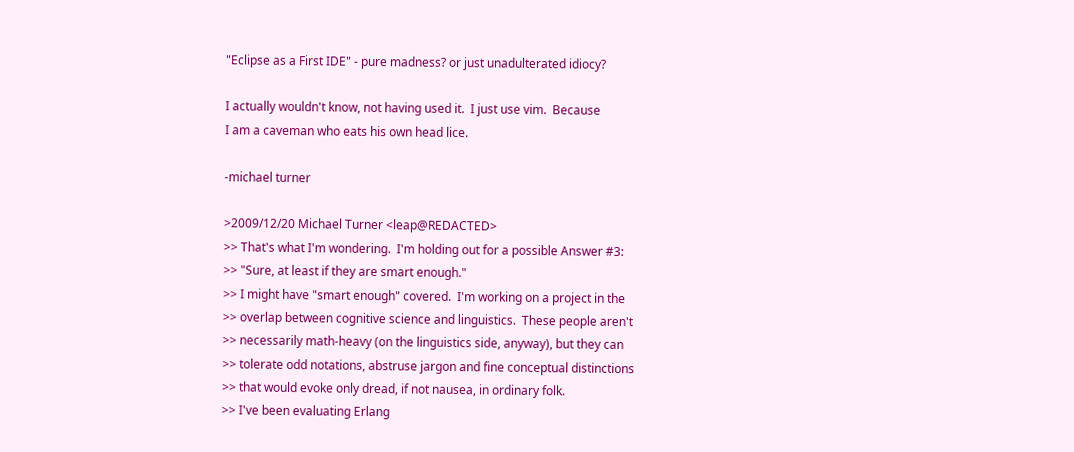"Eclipse as a First IDE" - pure madness? or just unadulterated idiocy?

I actually wouldn't know, not having used it.  I just use vim.  Because
I am a caveman who eats his own head lice.

-michael turner

>2009/12/20 Michael Turner <leap@REDACTED>
>> That's what I'm wondering.  I'm holding out for a possible Answer #3:
>> "Sure, at least if they are smart enough."
>> I might have "smart enough" covered.  I'm working on a project in the
>> overlap between cognitive science and linguistics.  These people aren't
>> necessarily math-heavy (on the linguistics side, anyway), but they can
>> tolerate odd notations, abstruse jargon and fine conceptual distinctions
>> that would evoke only dread, if not nausea, in ordinary folk.
>> I've been evaluating Erlang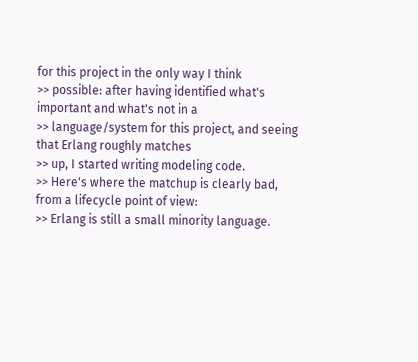for this project in the only way I think
>> possible: after having identified what's important and what's not in a
>> language/system for this project, and seeing that Erlang roughly matches
>> up, I started writing modeling code.
>> Here's where the matchup is clearly bad, from a lifecycle point of view:
>> Erlang is still a small minority language.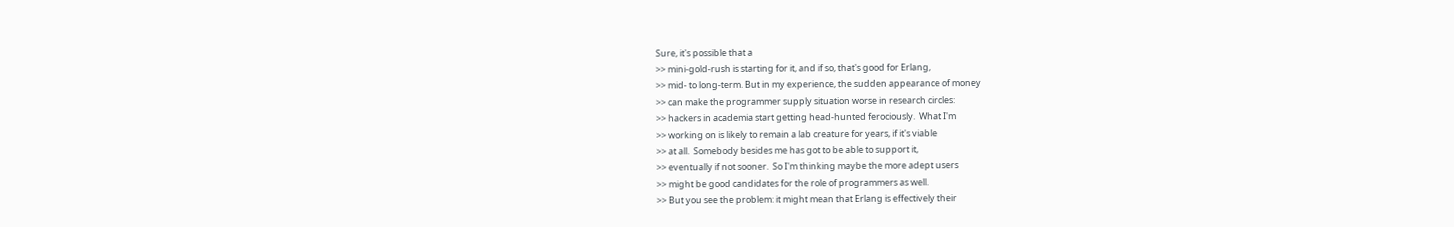Sure, it's possible that a
>> mini-gold-rush is starting for it, and if so, that's good for Erlang,
>> mid- to long-term. But in my experience, the sudden appearance of money
>> can make the programmer supply situation worse in research circles:
>> hackers in academia start getting head-hunted ferociously.  What I'm
>> working on is likely to remain a lab creature for years, if it's viable
>> at all.  Somebody besides me has got to be able to support it,
>> eventually if not sooner.  So I'm thinking maybe the more adept users
>> might be good candidates for the role of programmers as well.
>> But you see the problem: it might mean that Erlang is effectively their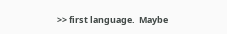>> first language.  Maybe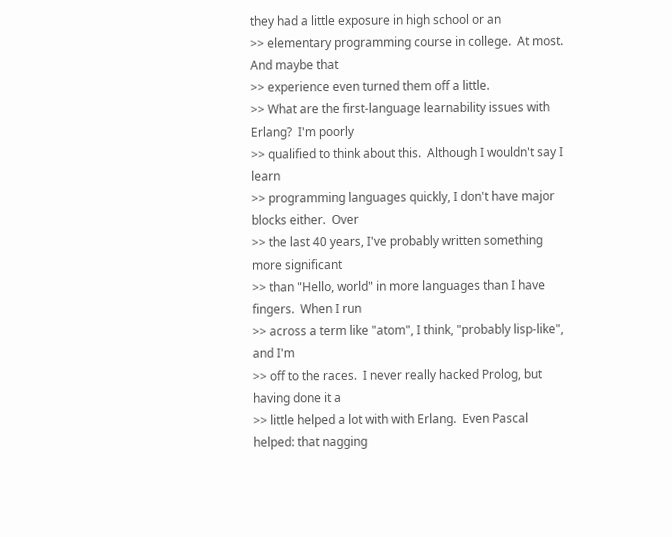they had a little exposure in high school or an
>> elementary programming course in college.  At most.  And maybe that
>> experience even turned them off a little.
>> What are the first-language learnability issues with Erlang?  I'm poorly
>> qualified to think about this.  Although I wouldn't say I learn
>> programming languages quickly, I don't have major blocks either.  Over
>> the last 40 years, I've probably written something more significant
>> than "Hello, world" in more languages than I have fingers.  When I run
>> across a term like "atom", I think, "probably lisp-like", and I'm
>> off to the races.  I never really hacked Prolog, but having done it a
>> little helped a lot with with Erlang.  Even Pascal helped: that nagging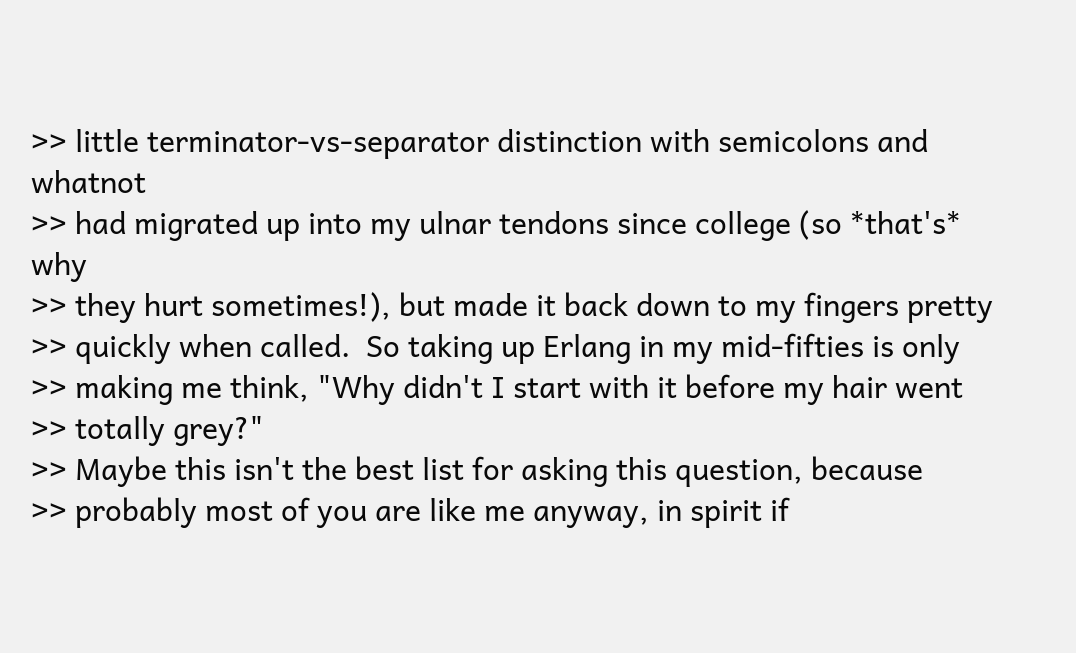>> little terminator-vs-separator distinction with semicolons and whatnot
>> had migrated up into my ulnar tendons since college (so *that's* why
>> they hurt sometimes!), but made it back down to my fingers pretty
>> quickly when called.  So taking up Erlang in my mid-fifties is only
>> making me think, "Why didn't I start with it before my hair went
>> totally grey?"
>> Maybe this isn't the best list for asking this question, because
>> probably most of you are like me anyway, in spirit if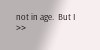not in age.  But I
>>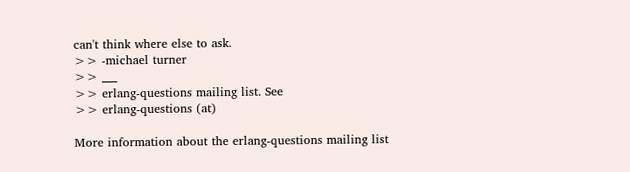can't think where else to ask.
>> -michael turner
>> ___
>> erlang-questions mailing list. See
>> erlang-questions (at)

More information about the erlang-questions mailing list